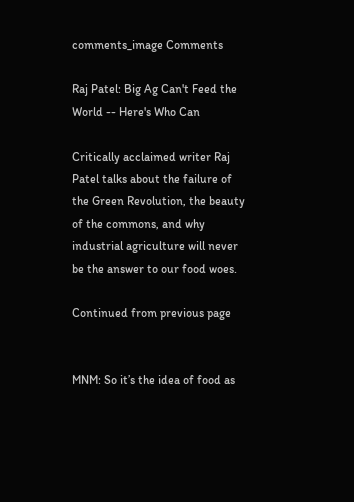comments_image Comments

Raj Patel: Big Ag Can't Feed the World -- Here's Who Can

Critically acclaimed writer Raj Patel talks about the failure of the Green Revolution, the beauty of the commons, and why industrial agriculture will never be the answer to our food woes.

Continued from previous page


MNM: So it’s the idea of food as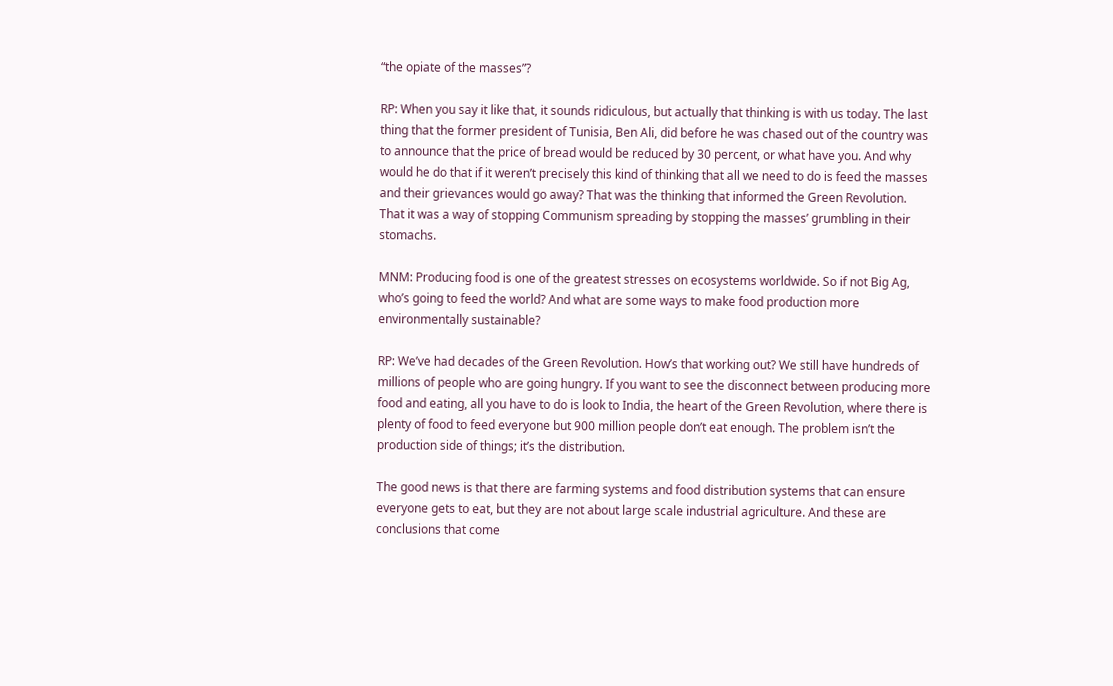“the opiate of the masses”?

RP: When you say it like that, it sounds ridiculous, but actually that thinking is with us today. The last thing that the former president of Tunisia, Ben Ali, did before he was chased out of the country was to announce that the price of bread would be reduced by 30 percent, or what have you. And why would he do that if it weren’t precisely this kind of thinking that all we need to do is feed the masses and their grievances would go away? That was the thinking that informed the Green Revolution. That it was a way of stopping Communism spreading by stopping the masses’ grumbling in their stomachs.

MNM: Producing food is one of the greatest stresses on ecosystems worldwide. So if not Big Ag, who’s going to feed the world? And what are some ways to make food production more environmentally sustainable?

RP: We’ve had decades of the Green Revolution. How’s that working out? We still have hundreds of millions of people who are going hungry. If you want to see the disconnect between producing more food and eating, all you have to do is look to India, the heart of the Green Revolution, where there is plenty of food to feed everyone but 900 million people don’t eat enough. The problem isn’t the production side of things; it’s the distribution.

The good news is that there are farming systems and food distribution systems that can ensure everyone gets to eat, but they are not about large scale industrial agriculture. And these are conclusions that come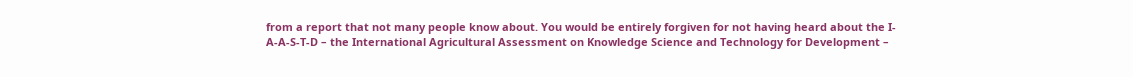from a report that not many people know about. You would be entirely forgiven for not having heard about the I-A-A-S-T-D – the International Agricultural Assessment on Knowledge Science and Technology for Development –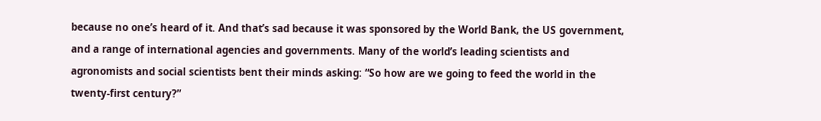because no one’s heard of it. And that’s sad because it was sponsored by the World Bank, the US government, and a range of international agencies and governments. Many of the world’s leading scientists and agronomists and social scientists bent their minds asking: “So how are we going to feed the world in the twenty-first century?”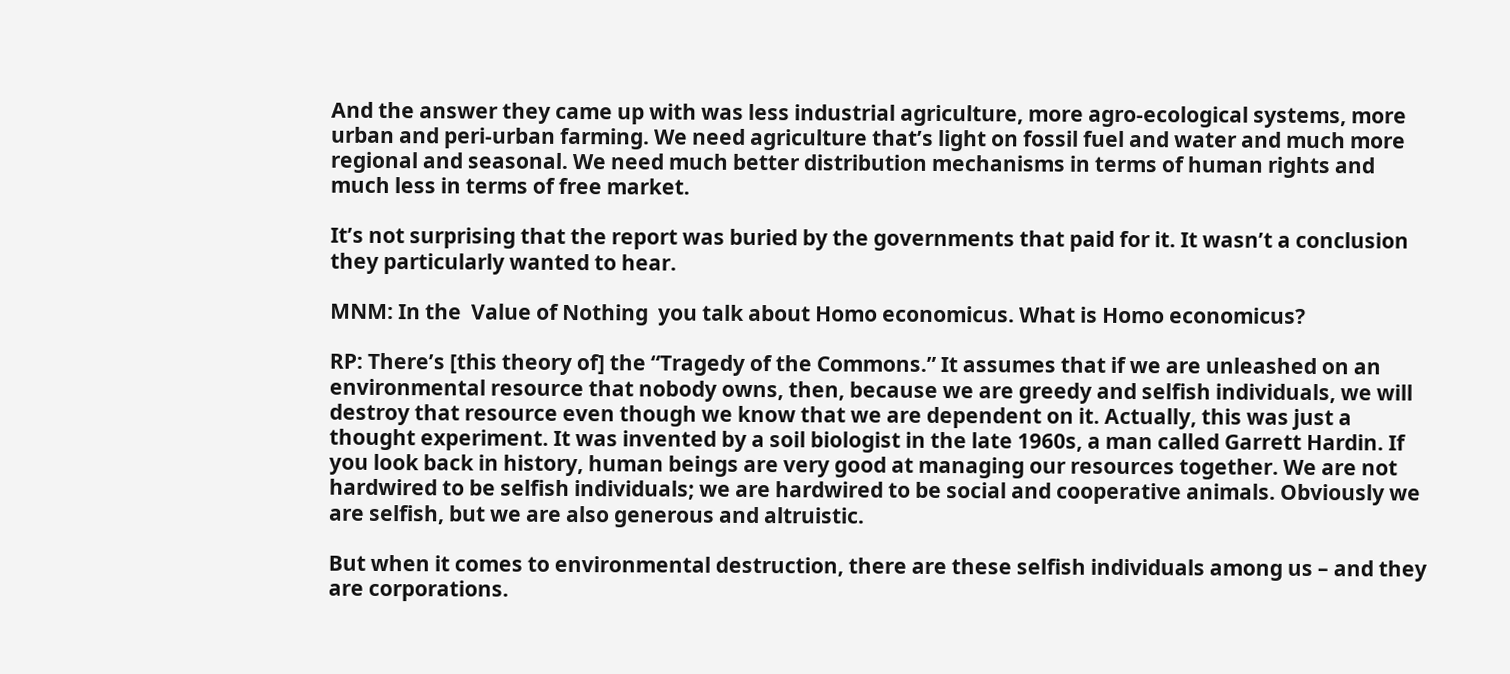And the answer they came up with was less industrial agriculture, more agro-ecological systems, more urban and peri-urban farming. We need agriculture that’s light on fossil fuel and water and much more regional and seasonal. We need much better distribution mechanisms in terms of human rights and much less in terms of free market.

It’s not surprising that the report was buried by the governments that paid for it. It wasn’t a conclusion they particularly wanted to hear.

MNM: In the  Value of Nothing  you talk about Homo economicus. What is Homo economicus?

RP: There’s [this theory of] the “Tragedy of the Commons.” It assumes that if we are unleashed on an environmental resource that nobody owns, then, because we are greedy and selfish individuals, we will destroy that resource even though we know that we are dependent on it. Actually, this was just a thought experiment. It was invented by a soil biologist in the late 1960s, a man called Garrett Hardin. If you look back in history, human beings are very good at managing our resources together. We are not hardwired to be selfish individuals; we are hardwired to be social and cooperative animals. Obviously we are selfish, but we are also generous and altruistic.

But when it comes to environmental destruction, there are these selfish individuals among us – and they are corporations.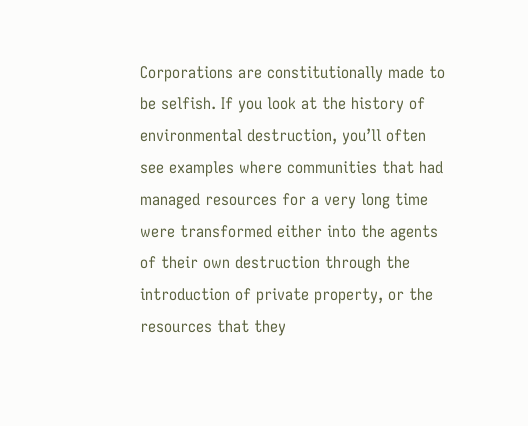Corporations are constitutionally made to be selfish. If you look at the history of environmental destruction, you’ll often see examples where communities that had managed resources for a very long time were transformed either into the agents of their own destruction through the introduction of private property, or the resources that they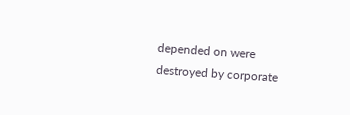depended on were destroyed by corporate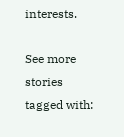interests.

See more stories tagged with: